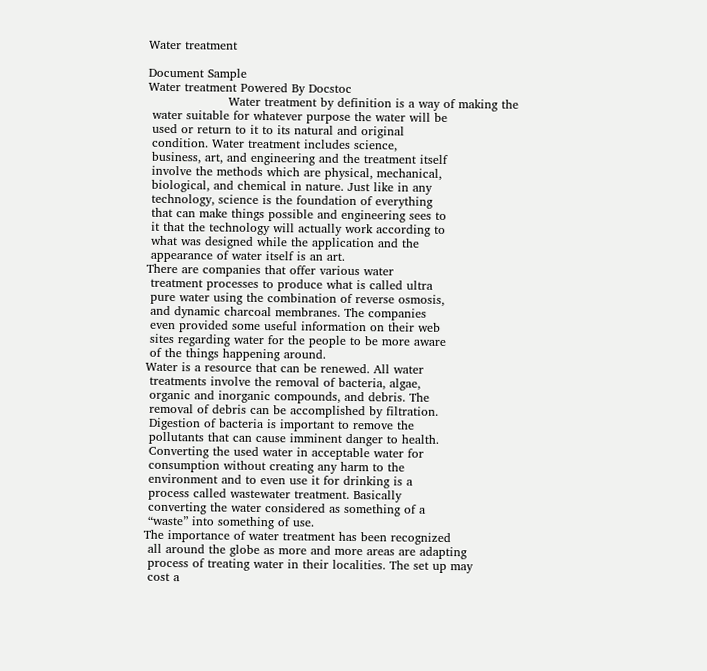Water treatment

Document Sample
Water treatment Powered By Docstoc
                    Water treatment by definition is a way of making the
 water suitable for whatever purpose the water will be
 used or return to it to its natural and original
 condition. Water treatment includes science,
 business, art, and engineering and the treatment itself
 involve the methods which are physical, mechanical,
 biological, and chemical in nature. Just like in any
 technology, science is the foundation of everything
 that can make things possible and engineering sees to
 it that the technology will actually work according to
 what was designed while the application and the
 appearance of water itself is an art.
There are companies that offer various water
 treatment processes to produce what is called ultra
 pure water using the combination of reverse osmosis,
 and dynamic charcoal membranes. The companies
 even provided some useful information on their web
 sites regarding water for the people to be more aware
 of the things happening around.
Water is a resource that can be renewed. All water
 treatments involve the removal of bacteria, algae,
 organic and inorganic compounds, and debris. The
 removal of debris can be accomplished by filtration.
 Digestion of bacteria is important to remove the
 pollutants that can cause imminent danger to health.
 Converting the used water in acceptable water for
 consumption without creating any harm to the
 environment and to even use it for drinking is a
 process called wastewater treatment. Basically
 converting the water considered as something of a
 “waste” into something of use.
The importance of water treatment has been recognized
 all around the globe as more and more areas are adapting
 process of treating water in their localities. The set up may
 cost a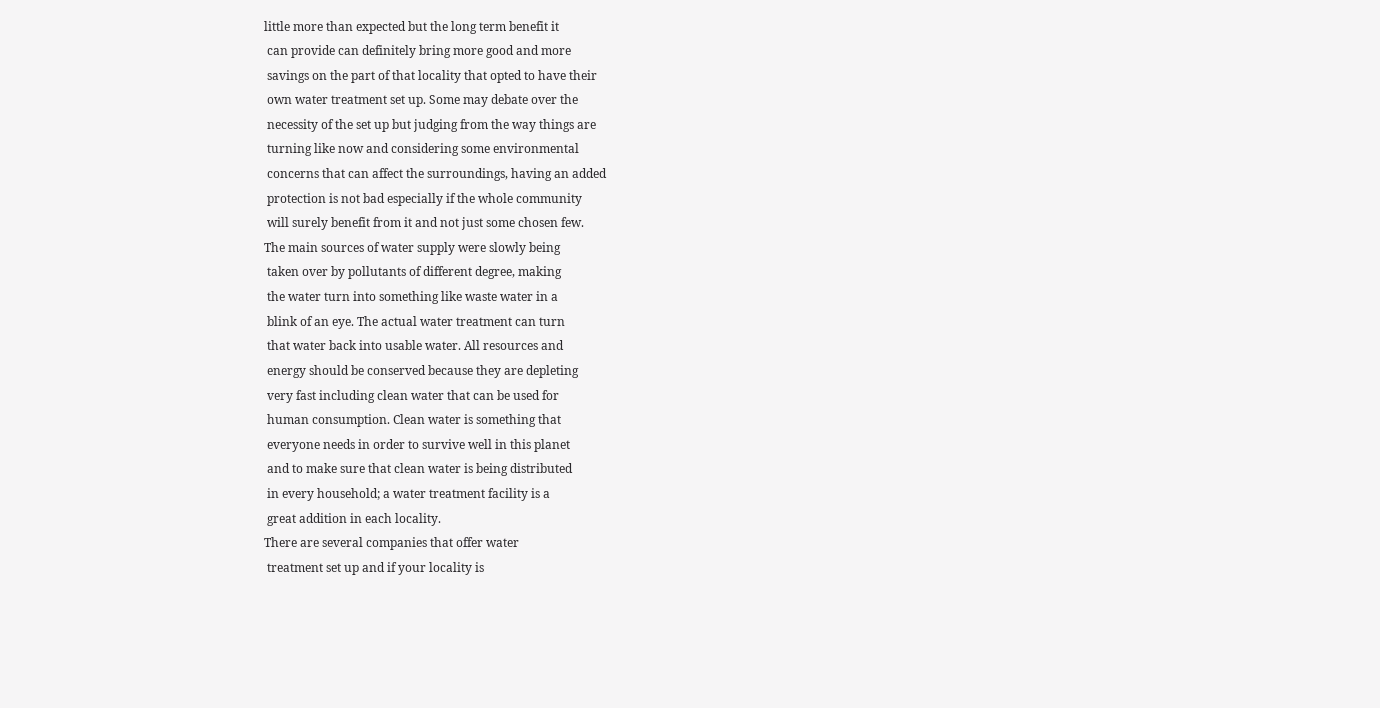little more than expected but the long term benefit it
 can provide can definitely bring more good and more
 savings on the part of that locality that opted to have their
 own water treatment set up. Some may debate over the
 necessity of the set up but judging from the way things are
 turning like now and considering some environmental
 concerns that can affect the surroundings, having an added
 protection is not bad especially if the whole community
 will surely benefit from it and not just some chosen few.
The main sources of water supply were slowly being
 taken over by pollutants of different degree, making
 the water turn into something like waste water in a
 blink of an eye. The actual water treatment can turn
 that water back into usable water. All resources and
 energy should be conserved because they are depleting
 very fast including clean water that can be used for
 human consumption. Clean water is something that
 everyone needs in order to survive well in this planet
 and to make sure that clean water is being distributed
 in every household; a water treatment facility is a
 great addition in each locality.
There are several companies that offer water
 treatment set up and if your locality is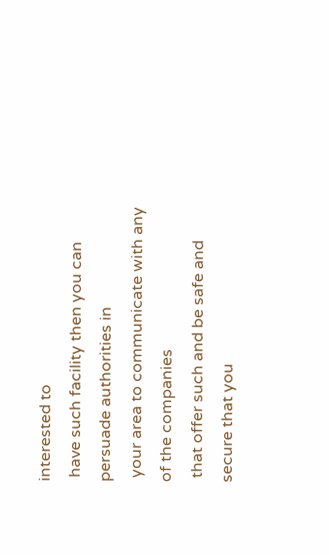interested to
 have such facility then you can persuade authorities in
 your area to communicate with any of the companies
 that offer such and be safe and secure that you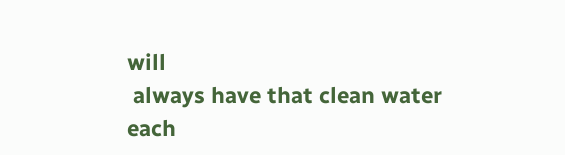will
 always have that clean water each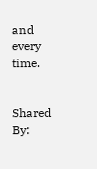and every time.


Shared By: